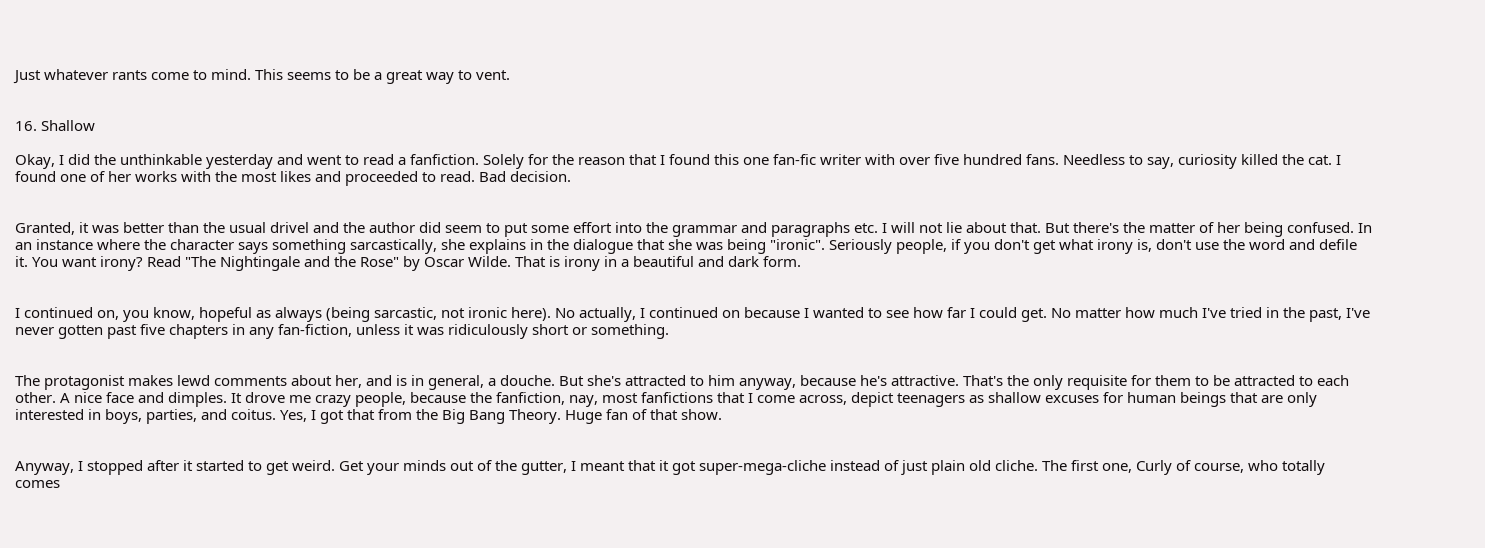Just whatever rants come to mind. This seems to be a great way to vent.


16. Shallow

Okay, I did the unthinkable yesterday and went to read a fanfiction. Solely for the reason that I found this one fan-fic writer with over five hundred fans. Needless to say, curiosity killed the cat. I found one of her works with the most likes and proceeded to read. Bad decision.


Granted, it was better than the usual drivel and the author did seem to put some effort into the grammar and paragraphs etc. I will not lie about that. But there's the matter of her being confused. In an instance where the character says something sarcastically, she explains in the dialogue that she was being "ironic". Seriously people, if you don't get what irony is, don't use the word and defile it. You want irony? Read "The Nightingale and the Rose" by Oscar Wilde. That is irony in a beautiful and dark form.


I continued on, you know, hopeful as always (being sarcastic, not ironic here). No actually, I continued on because I wanted to see how far I could get. No matter how much I've tried in the past, I've never gotten past five chapters in any fan-fiction, unless it was ridiculously short or something.


The protagonist makes lewd comments about her, and is in general, a douche. But she's attracted to him anyway, because he's attractive. That's the only requisite for them to be attracted to each other. A nice face and dimples. It drove me crazy people, because the fanfiction, nay, most fanfictions that I come across, depict teenagers as shallow excuses for human beings that are only interested in boys, parties, and coitus. Yes, I got that from the Big Bang Theory. Huge fan of that show.


Anyway, I stopped after it started to get weird. Get your minds out of the gutter, I meant that it got super-mega-cliche instead of just plain old cliche. The first one, Curly of course, who totally comes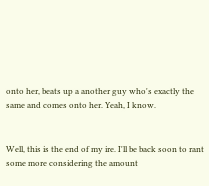onto her, beats up a another guy who's exactly the same and comes onto her. Yeah, I know.


Well, this is the end of my ire. I'll be back soon to rant some more considering the amount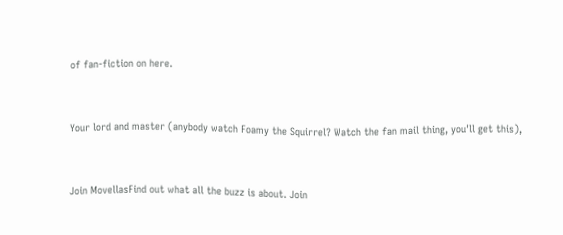of fan-fiction on here.


Your lord and master (anybody watch Foamy the Squirrel? Watch the fan mail thing, you'll get this),


Join MovellasFind out what all the buzz is about. Join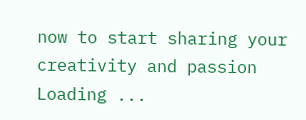now to start sharing your creativity and passion
Loading ...